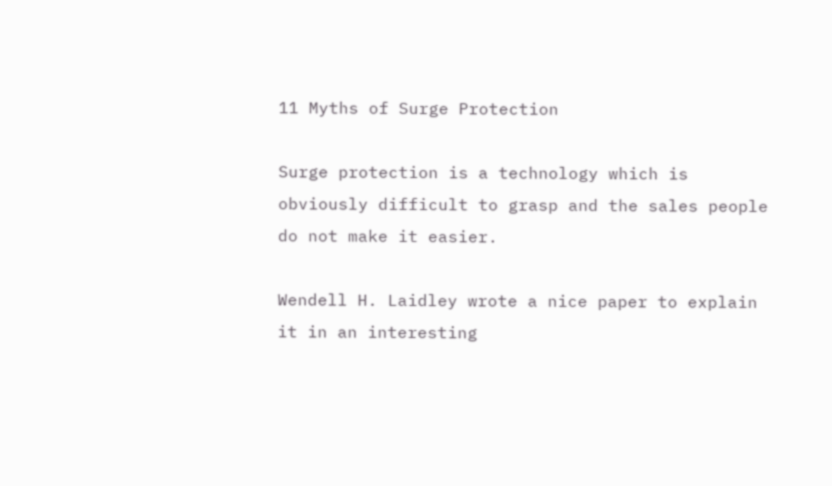11 Myths of Surge Protection

Surge protection is a technology which is obviously difficult to grasp and the sales people do not make it easier.

Wendell H. Laidley wrote a nice paper to explain it in an interesting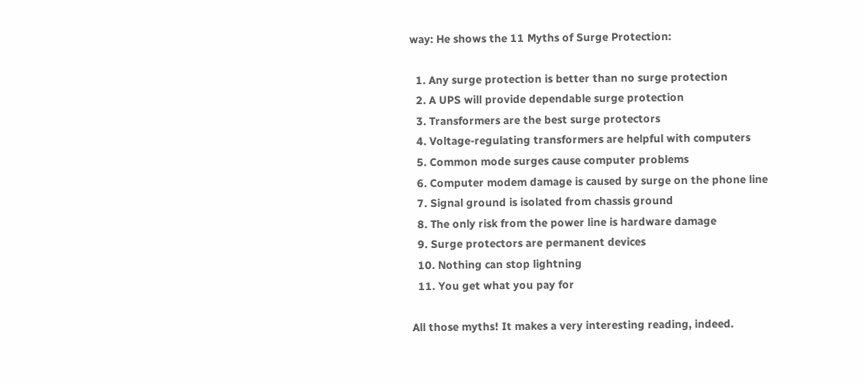way: He shows the 11 Myths of Surge Protection:

  1. Any surge protection is better than no surge protection
  2. A UPS will provide dependable surge protection
  3. Transformers are the best surge protectors
  4. Voltage-regulating transformers are helpful with computers
  5. Common mode surges cause computer problems
  6. Computer modem damage is caused by surge on the phone line
  7. Signal ground is isolated from chassis ground
  8. The only risk from the power line is hardware damage
  9. Surge protectors are permanent devices
  10. Nothing can stop lightning
  11. You get what you pay for

All those myths! It makes a very interesting reading, indeed.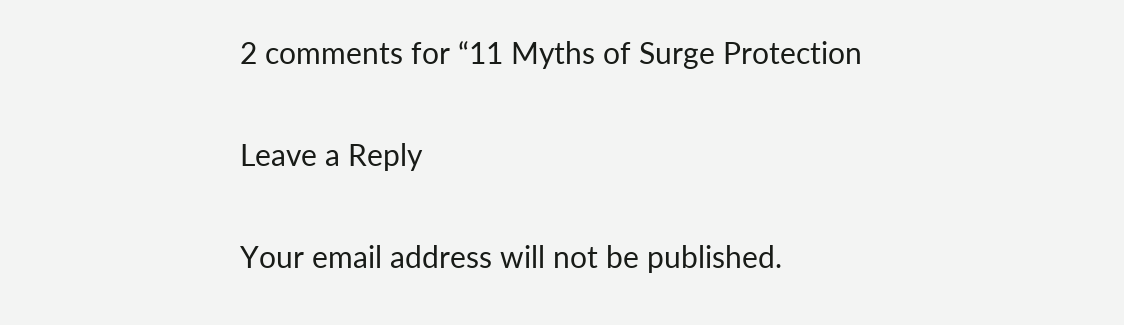2 comments for “11 Myths of Surge Protection

Leave a Reply

Your email address will not be published.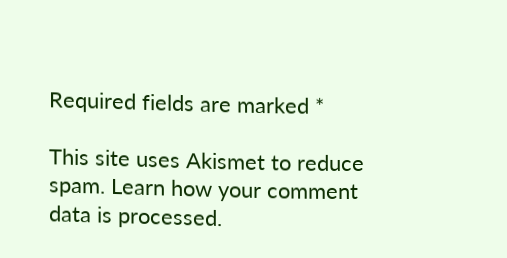Required fields are marked *

This site uses Akismet to reduce spam. Learn how your comment data is processed.